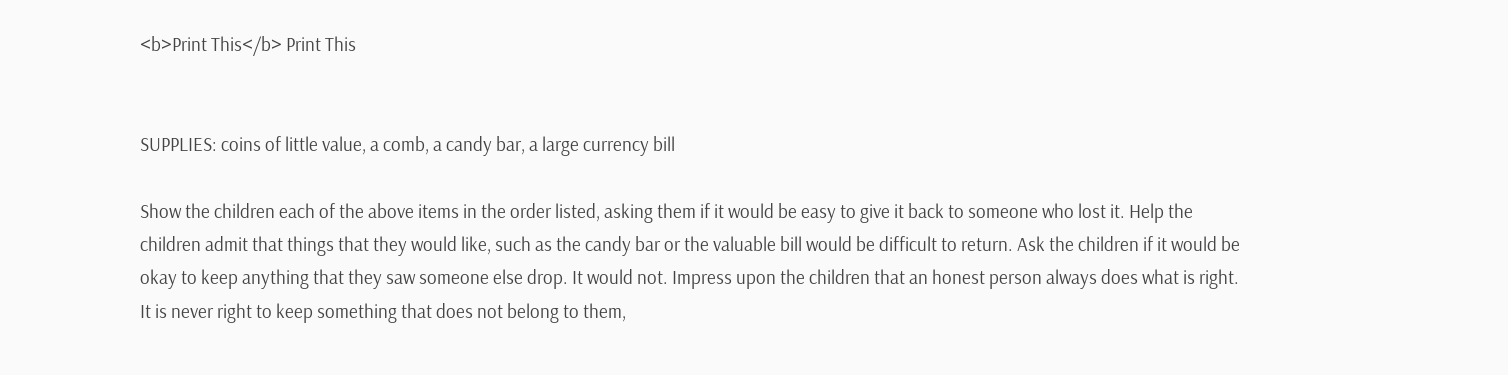<b>Print This</b> Print This


SUPPLIES: coins of little value, a comb, a candy bar, a large currency bill

Show the children each of the above items in the order listed, asking them if it would be easy to give it back to someone who lost it. Help the children admit that things that they would like, such as the candy bar or the valuable bill would be difficult to return. Ask the children if it would be okay to keep anything that they saw someone else drop. It would not. Impress upon the children that an honest person always does what is right. It is never right to keep something that does not belong to them,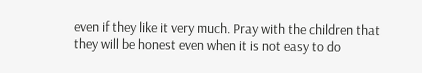even if they like it very much. Pray with the children that they will be honest even when it is not easy to do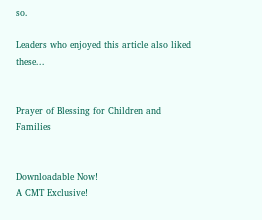so.

Leaders who enjoyed this article also liked these...


Prayer of Blessing for Children and Families


Downloadable Now!
A CMT Exclusive!